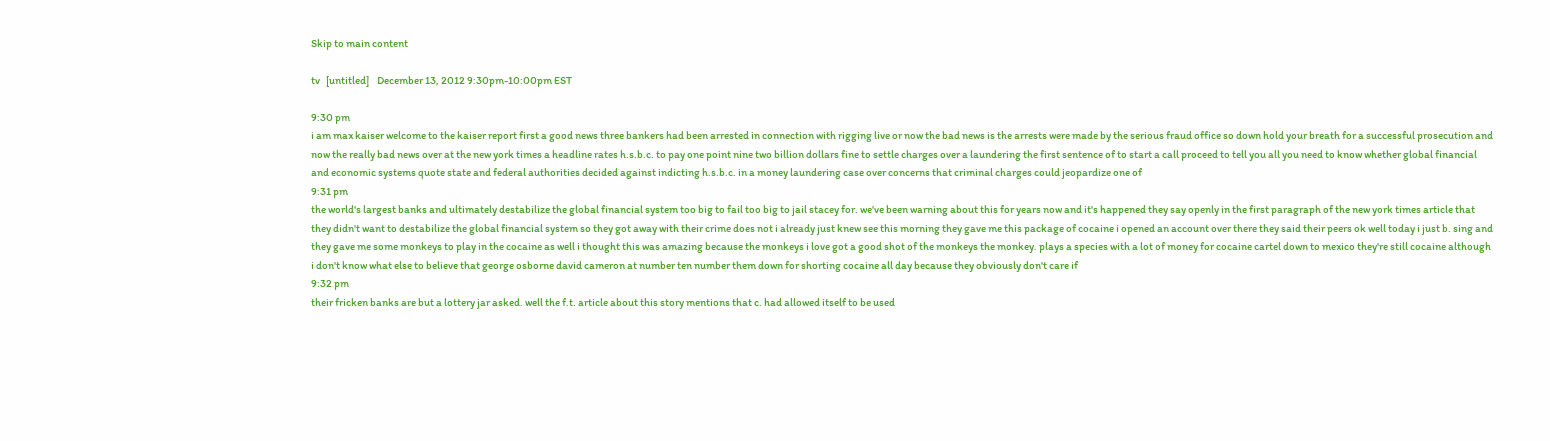Skip to main content

tv   [untitled]    December 13, 2012 9:30pm-10:00pm EST

9:30 pm
i am max kaiser welcome to the kaiser report first a good news three bankers had been arrested in connection with rigging live or now the bad news is the arrests were made by the serious fraud office so down hold your breath for a successful prosecution and now the really bad news over at the new york times a headline rates h.s.b.c. to pay one point nine two billion dollars fine to settle charges over a laundering the first sentence of to start a call proceed to tell you all you need to know whether global financial and economic systems quote state and federal authorities decided against indicting h.s.b.c. in a money laundering case over concerns that criminal charges could jeopardize one of
9:31 pm
the world's largest banks and ultimately destabilize the global financial system too big to fail too big to jail stacey for. we've been warning about this for years now and it's happened they say openly in the first paragraph of the new york times article that they didn't want to destabilize the global financial system so they got away with their crime does not i already just knew see this morning they gave me this package of cocaine i opened an account over there they said their peers ok well today i just b. sing and they gave me some monkeys to play in the cocaine as well i thought this was amazing because the monkeys i love got a good shot of the monkeys the monkey. plays a species with a lot of money for cocaine cartel down to mexico they're still cocaine although i don't know what else to believe that george osborne david cameron at number ten number them down for shorting cocaine all day because they obviously don't care if
9:32 pm
their fricken banks are but a lottery jar asked. well the f.t. article about this story mentions that c. had allowed itself to be used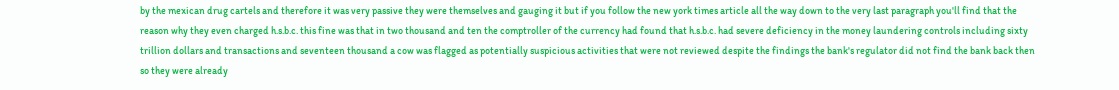by the mexican drug cartels and therefore it was very passive they were themselves and gauging it but if you follow the new york times article all the way down to the very last paragraph you'll find that the reason why they even charged h.s.b.c. this fine was that in two thousand and ten the comptroller of the currency had found that h.s.b.c. had severe deficiency in the money laundering controls including sixty trillion dollars and transactions and seventeen thousand a cow was flagged as potentially suspicious activities that were not reviewed despite the findings the bank's regulator did not find the bank back then so they were already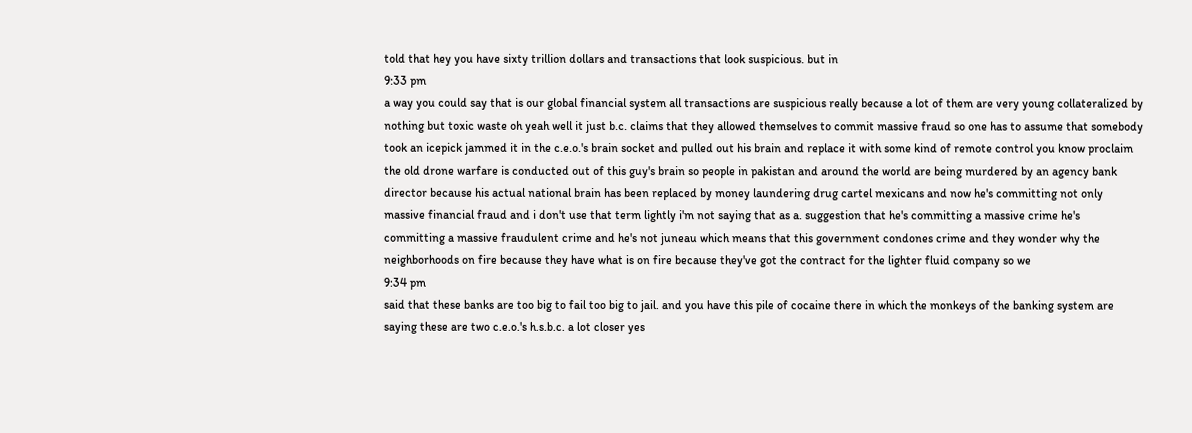told that hey you have sixty trillion dollars and transactions that look suspicious. but in
9:33 pm
a way you could say that is our global financial system all transactions are suspicious really because a lot of them are very young collateralized by nothing but toxic waste oh yeah well it just b.c. claims that they allowed themselves to commit massive fraud so one has to assume that somebody took an icepick jammed it in the c.e.o.'s brain socket and pulled out his brain and replace it with some kind of remote control you know proclaim the old drone warfare is conducted out of this guy's brain so people in pakistan and around the world are being murdered by an agency bank director because his actual national brain has been replaced by money laundering drug cartel mexicans and now he's committing not only massive financial fraud and i don't use that term lightly i'm not saying that as a. suggestion that he's committing a massive crime he's committing a massive fraudulent crime and he's not juneau which means that this government condones crime and they wonder why the neighborhoods on fire because they have what is on fire because they've got the contract for the lighter fluid company so we
9:34 pm
said that these banks are too big to fail too big to jail. and you have this pile of cocaine there in which the monkeys of the banking system are saying these are two c.e.o.'s h.s.b.c. a lot closer yes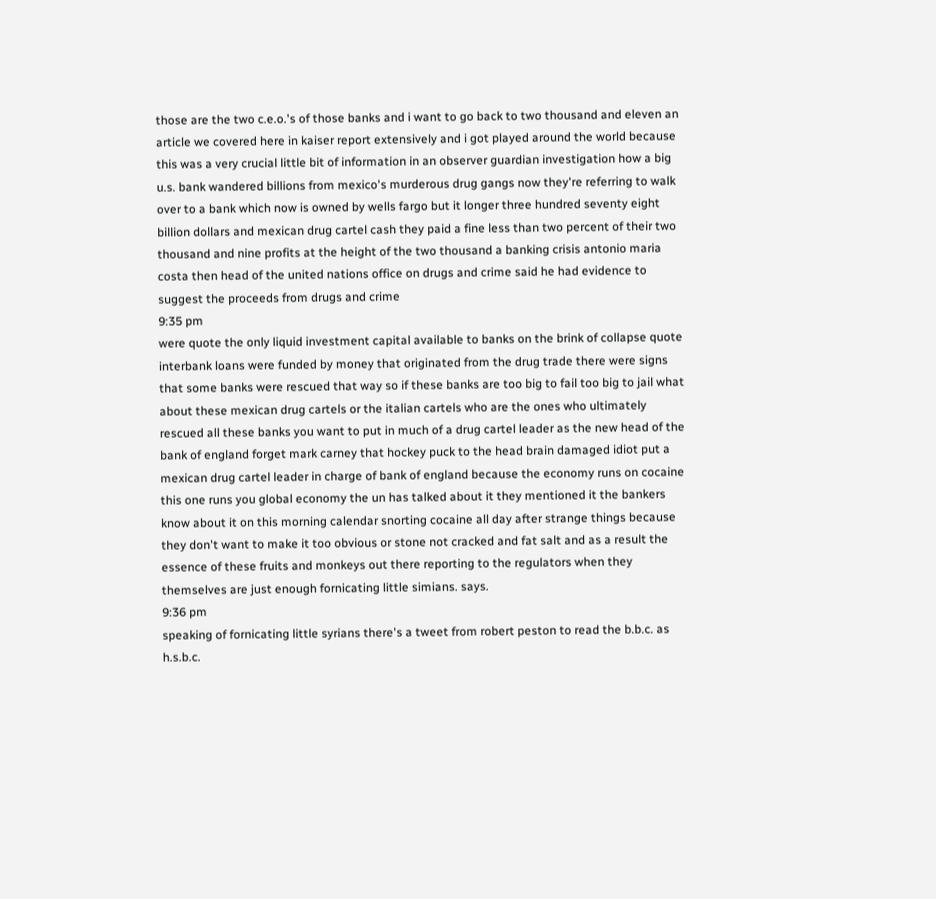those are the two c.e.o.'s of those banks and i want to go back to two thousand and eleven an article we covered here in kaiser report extensively and i got played around the world because this was a very crucial little bit of information in an observer guardian investigation how a big u.s. bank wandered billions from mexico's murderous drug gangs now they're referring to walk over to a bank which now is owned by wells fargo but it longer three hundred seventy eight billion dollars and mexican drug cartel cash they paid a fine less than two percent of their two thousand and nine profits at the height of the two thousand a banking crisis antonio maria costa then head of the united nations office on drugs and crime said he had evidence to suggest the proceeds from drugs and crime
9:35 pm
were quote the only liquid investment capital available to banks on the brink of collapse quote interbank loans were funded by money that originated from the drug trade there were signs that some banks were rescued that way so if these banks are too big to fail too big to jail what about these mexican drug cartels or the italian cartels who are the ones who ultimately rescued all these banks you want to put in much of a drug cartel leader as the new head of the bank of england forget mark carney that hockey puck to the head brain damaged idiot put a mexican drug cartel leader in charge of bank of england because the economy runs on cocaine this one runs you global economy the un has talked about it they mentioned it the bankers know about it on this morning calendar snorting cocaine all day after strange things because they don't want to make it too obvious or stone not cracked and fat salt and as a result the essence of these fruits and monkeys out there reporting to the regulators when they themselves are just enough fornicating little simians. says.
9:36 pm
speaking of fornicating little syrians there's a tweet from robert peston to read the b.b.c. as h.s.b.c.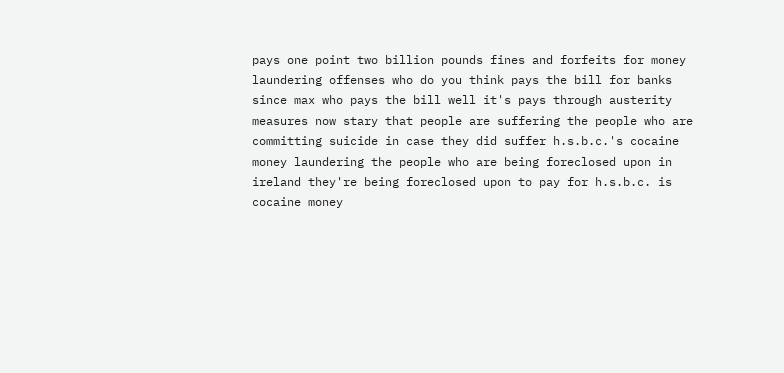pays one point two billion pounds fines and forfeits for money laundering offenses who do you think pays the bill for banks since max who pays the bill well it's pays through austerity measures now stary that people are suffering the people who are committing suicide in case they did suffer h.s.b.c.'s cocaine money laundering the people who are being foreclosed upon in ireland they're being foreclosed upon to pay for h.s.b.c. is cocaine money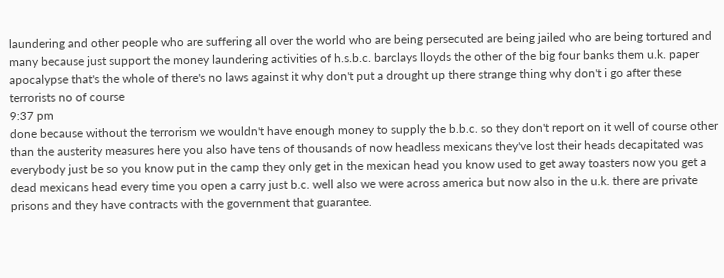laundering and other people who are suffering all over the world who are being persecuted are being jailed who are being tortured and many because just support the money laundering activities of h.s.b.c. barclays lloyds the other of the big four banks them u.k. paper apocalypse that's the whole of there's no laws against it why don't put a drought up there strange thing why don't i go after these terrorists no of course
9:37 pm
done because without the terrorism we wouldn't have enough money to supply the b.b.c. so they don't report on it well of course other than the austerity measures here you also have tens of thousands of now headless mexicans they've lost their heads decapitated was everybody just be so you know put in the camp they only get in the mexican head you know used to get away toasters now you get a dead mexicans head every time you open a carry just b.c. well also we were across america but now also in the u.k. there are private prisons and they have contracts with the government that guarantee.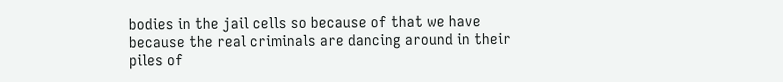bodies in the jail cells so because of that we have because the real criminals are dancing around in their piles of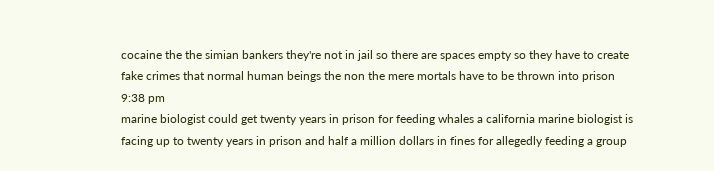cocaine the the simian bankers they're not in jail so there are spaces empty so they have to create fake crimes that normal human beings the non the mere mortals have to be thrown into prison
9:38 pm
marine biologist could get twenty years in prison for feeding whales a california marine biologist is facing up to twenty years in prison and half a million dollars in fines for allegedly feeding a group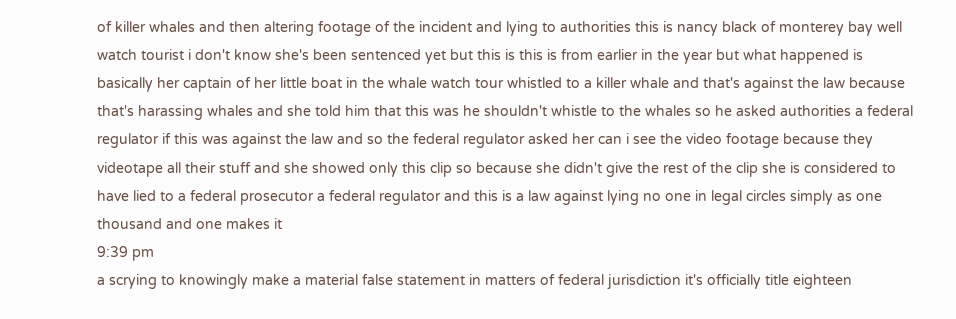of killer whales and then altering footage of the incident and lying to authorities this is nancy black of monterey bay well watch tourist i don't know she's been sentenced yet but this is this is from earlier in the year but what happened is basically her captain of her little boat in the whale watch tour whistled to a killer whale and that's against the law because that's harassing whales and she told him that this was he shouldn't whistle to the whales so he asked authorities a federal regulator if this was against the law and so the federal regulator asked her can i see the video footage because they videotape all their stuff and she showed only this clip so because she didn't give the rest of the clip she is considered to have lied to a federal prosecutor a federal regulator and this is a law against lying no one in legal circles simply as one thousand and one makes it
9:39 pm
a scrying to knowingly make a material false statement in matters of federal jurisdiction it's officially title eighteen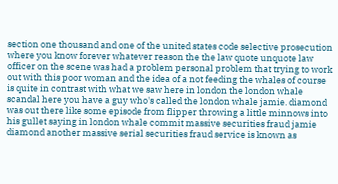section one thousand and one of the united states code selective prosecution where you know forever whatever reason the the law quote unquote law officer on the scene was had a problem personal problem that trying to work out with this poor woman and the idea of a not feeding the whales of course is quite in contrast with what we saw here in london the london whale scandal here you have a guy who's called the london whale jamie. diamond was out there like some episode from flipper throwing a little minnows into his gullet saying in london whale commit massive securities fraud jamie diamond another massive serial securities fraud service is known as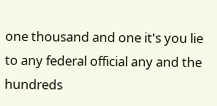one thousand and one it's you lie to any federal official any and the hundreds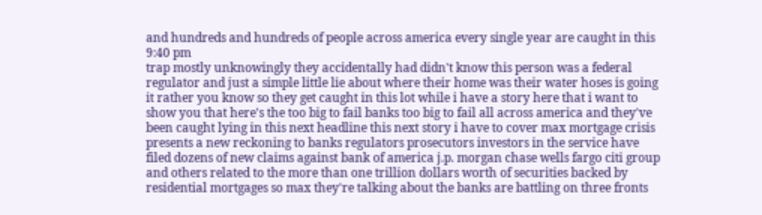and hundreds and hundreds of people across america every single year are caught in this
9:40 pm
trap mostly unknowingly they accidentally had didn't know this person was a federal regulator and just a simple little lie about where their home was their water hoses is going it rather you know so they get caught in this lot while i have a story here that i want to show you that here's the too big to fail banks too big to fail all across america and they've been caught lying in this next headline this next story i have to cover max mortgage crisis presents a new reckoning to banks regulators prosecutors investors in the service have filed dozens of new claims against bank of america j.p. morgan chase wells fargo citi group and others related to the more than one trillion dollars worth of securities backed by residential mortgages so max they're talking about the banks are battling on three fronts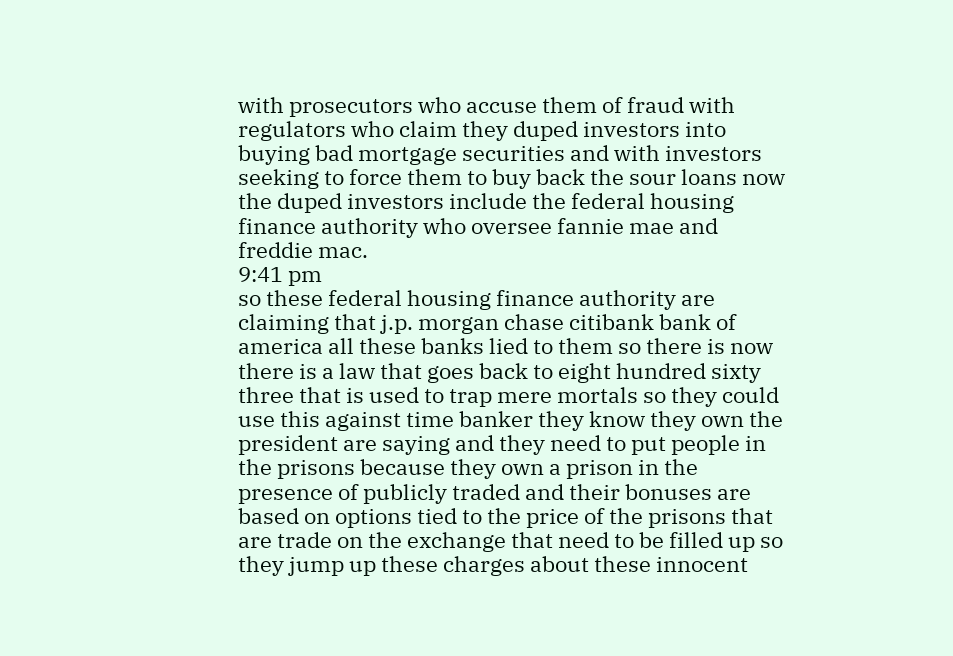with prosecutors who accuse them of fraud with regulators who claim they duped investors into buying bad mortgage securities and with investors seeking to force them to buy back the sour loans now the duped investors include the federal housing finance authority who oversee fannie mae and freddie mac.
9:41 pm
so these federal housing finance authority are claiming that j.p. morgan chase citibank bank of america all these banks lied to them so there is now there is a law that goes back to eight hundred sixty three that is used to trap mere mortals so they could use this against time banker they know they own the president are saying and they need to put people in the prisons because they own a prison in the presence of publicly traded and their bonuses are based on options tied to the price of the prisons that are trade on the exchange that need to be filled up so they jump up these charges about these innocent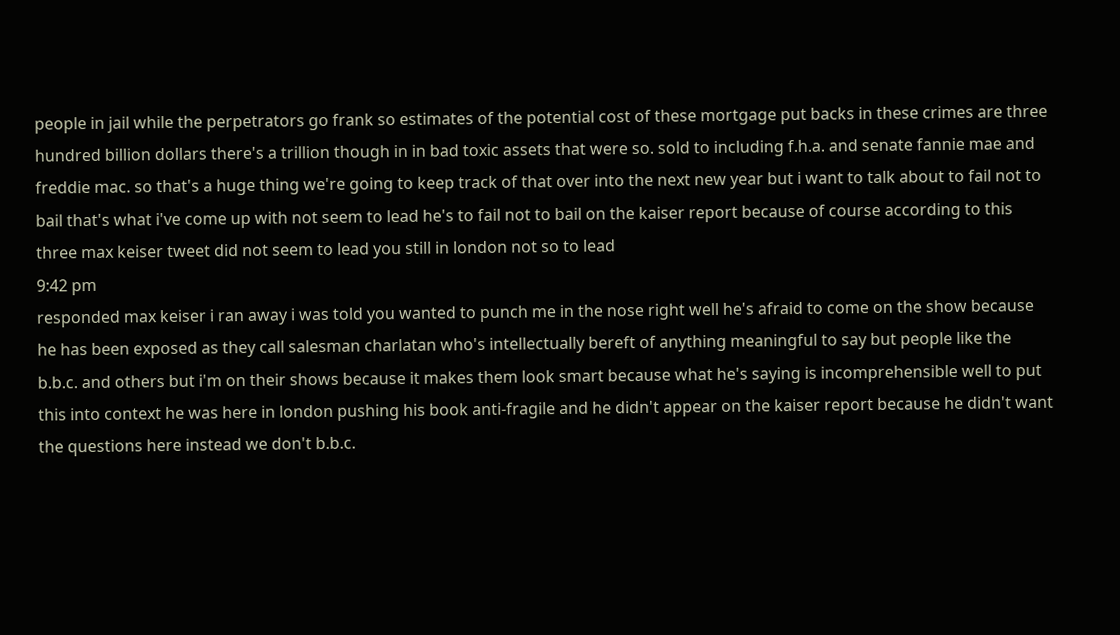people in jail while the perpetrators go frank so estimates of the potential cost of these mortgage put backs in these crimes are three hundred billion dollars there's a trillion though in in bad toxic assets that were so. sold to including f.h.a. and senate fannie mae and freddie mac. so that's a huge thing we're going to keep track of that over into the next new year but i want to talk about to fail not to bail that's what i've come up with not seem to lead he's to fail not to bail on the kaiser report because of course according to this three max keiser tweet did not seem to lead you still in london not so to lead
9:42 pm
responded max keiser i ran away i was told you wanted to punch me in the nose right well he's afraid to come on the show because he has been exposed as they call salesman charlatan who's intellectually bereft of anything meaningful to say but people like the b.b.c. and others but i'm on their shows because it makes them look smart because what he's saying is incomprehensible well to put this into context he was here in london pushing his book anti-fragile and he didn't appear on the kaiser report because he didn't want the questions here instead we don't b.b.c.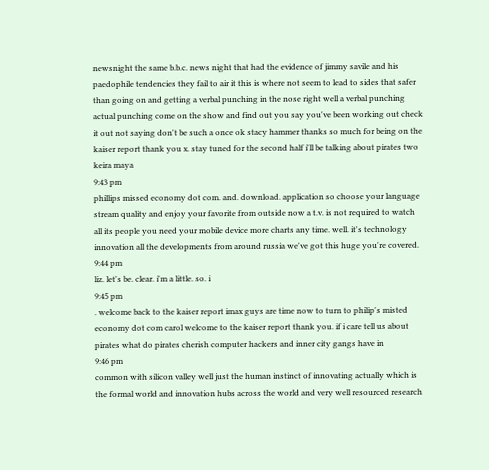newsnight the same b.b.c. news night that had the evidence of jimmy savile and his paedophile tendencies they fail to air it this is where not seem to lead to sides that safer than going on and getting a verbal punching in the nose right well a verbal punching actual punching come on the show and find out you say you've been working out check it out not saying don't be such a once ok stacy hammer thanks so much for being on the kaiser report thank you x. stay tuned for the second half i'll be talking about pirates two keira maya
9:43 pm
phillips missed economy dot com. and. download. application so choose your language stream quality and enjoy your favorite from outside now a t.v. is not required to watch all its people you need your mobile device more charts any time. well. it's technology innovation all the developments from around russia we've got this huge you're covered.
9:44 pm
liz. let's be. clear. i'm a little. so. i
9:45 pm
. welcome back to the kaiser report imax guys are time now to turn to philip's misted economy dot com carol welcome to the kaiser report thank you. if i care tell us about pirates what do pirates cherish computer hackers and inner city gangs have in
9:46 pm
common with silicon valley well just the human instinct of innovating actually which is the formal world and innovation hubs across the world and very well resourced research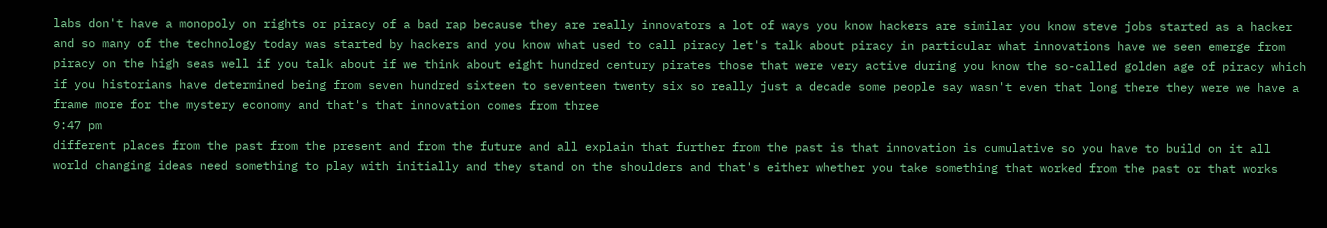labs don't have a monopoly on rights or piracy of a bad rap because they are really innovators a lot of ways you know hackers are similar you know steve jobs started as a hacker and so many of the technology today was started by hackers and you know what used to call piracy let's talk about piracy in particular what innovations have we seen emerge from piracy on the high seas well if you talk about if we think about eight hundred century pirates those that were very active during you know the so-called golden age of piracy which if you historians have determined being from seven hundred sixteen to seventeen twenty six so really just a decade some people say wasn't even that long there they were we have a frame more for the mystery economy and that's that innovation comes from three
9:47 pm
different places from the past from the present and from the future and all explain that further from the past is that innovation is cumulative so you have to build on it all world changing ideas need something to play with initially and they stand on the shoulders and that's either whether you take something that worked from the past or that works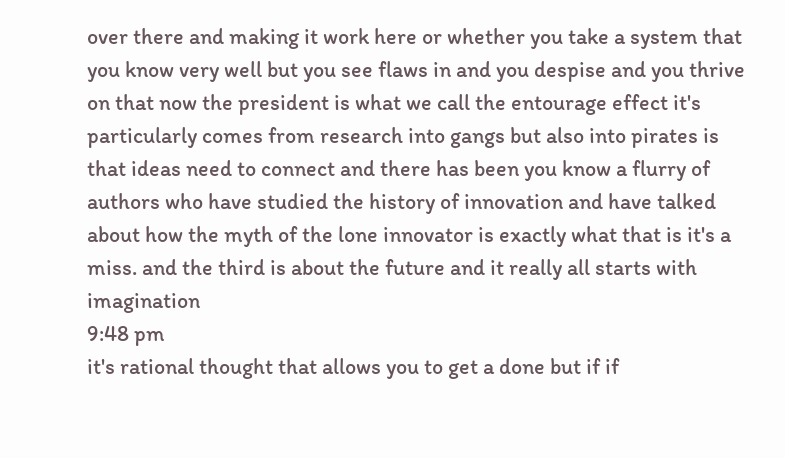over there and making it work here or whether you take a system that you know very well but you see flaws in and you despise and you thrive on that now the president is what we call the entourage effect it's particularly comes from research into gangs but also into pirates is that ideas need to connect and there has been you know a flurry of authors who have studied the history of innovation and have talked about how the myth of the lone innovator is exactly what that is it's a miss. and the third is about the future and it really all starts with imagination
9:48 pm
it's rational thought that allows you to get a done but if if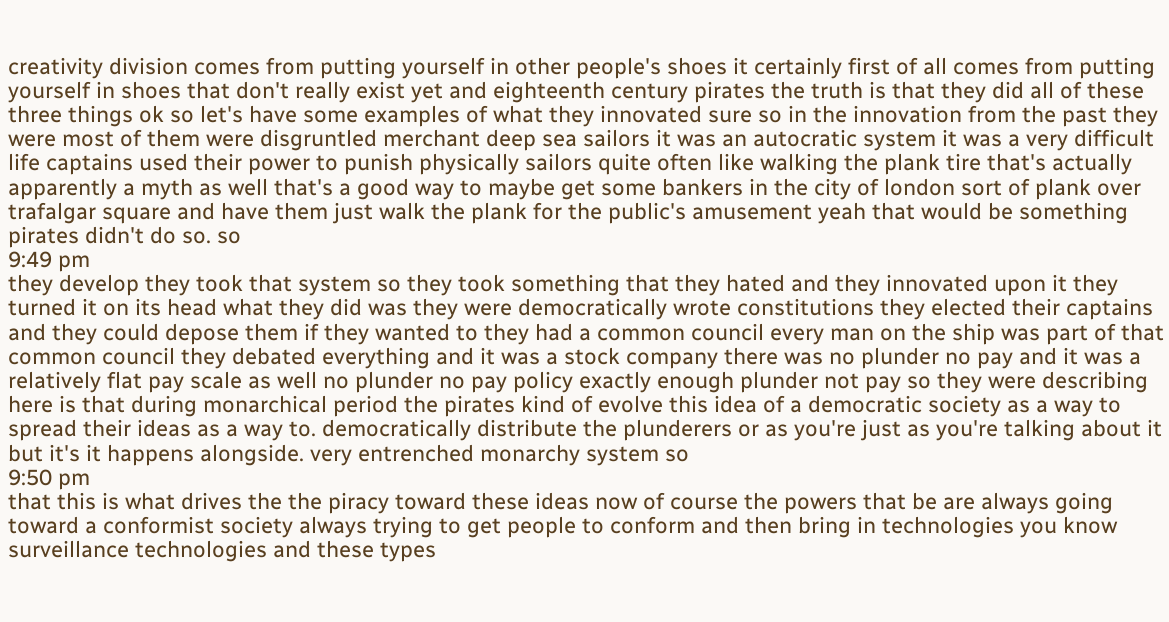creativity division comes from putting yourself in other people's shoes it certainly first of all comes from putting yourself in shoes that don't really exist yet and eighteenth century pirates the truth is that they did all of these three things ok so let's have some examples of what they innovated sure so in the innovation from the past they were most of them were disgruntled merchant deep sea sailors it was an autocratic system it was a very difficult life captains used their power to punish physically sailors quite often like walking the plank tire that's actually apparently a myth as well that's a good way to maybe get some bankers in the city of london sort of plank over trafalgar square and have them just walk the plank for the public's amusement yeah that would be something pirates didn't do so. so
9:49 pm
they develop they took that system so they took something that they hated and they innovated upon it they turned it on its head what they did was they were democratically wrote constitutions they elected their captains and they could depose them if they wanted to they had a common council every man on the ship was part of that common council they debated everything and it was a stock company there was no plunder no pay and it was a relatively flat pay scale as well no plunder no pay policy exactly enough plunder not pay so they were describing here is that during monarchical period the pirates kind of evolve this idea of a democratic society as a way to spread their ideas as a way to. democratically distribute the plunderers or as you're just as you're talking about it but it's it happens alongside. very entrenched monarchy system so
9:50 pm
that this is what drives the the piracy toward these ideas now of course the powers that be are always going toward a conformist society always trying to get people to conform and then bring in technologies you know surveillance technologies and these types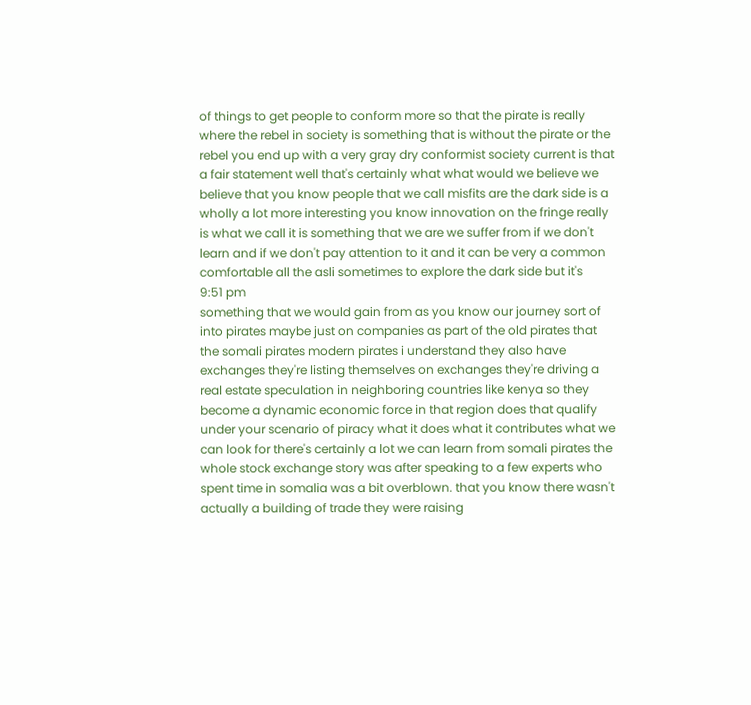of things to get people to conform more so that the pirate is really where the rebel in society is something that is without the pirate or the rebel you end up with a very gray dry conformist society current is that a fair statement well that's certainly what what would we believe we believe that you know people that we call misfits are the dark side is a wholly a lot more interesting you know innovation on the fringe really is what we call it is something that we are we suffer from if we don't learn and if we don't pay attention to it and it can be very a common comfortable all the asli sometimes to explore the dark side but it's
9:51 pm
something that we would gain from as you know our journey sort of into pirates maybe just on companies as part of the old pirates that the somali pirates modern pirates i understand they also have exchanges they're listing themselves on exchanges they're driving a real estate speculation in neighboring countries like kenya so they become a dynamic economic force in that region does that qualify under your scenario of piracy what it does what it contributes what we can look for there's certainly a lot we can learn from somali pirates the whole stock exchange story was after speaking to a few experts who spent time in somalia was a bit overblown. that you know there wasn't actually a building of trade they were raising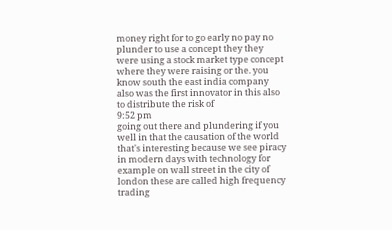money right for to go early no pay no plunder to use a concept they they were using a stock market type concept where they were raising or the. you know south the east india company also was the first innovator in this also to distribute the risk of
9:52 pm
going out there and plundering if you well in that the causation of the world that's interesting because we see piracy in modern days with technology for example on wall street in the city of london these are called high frequency trading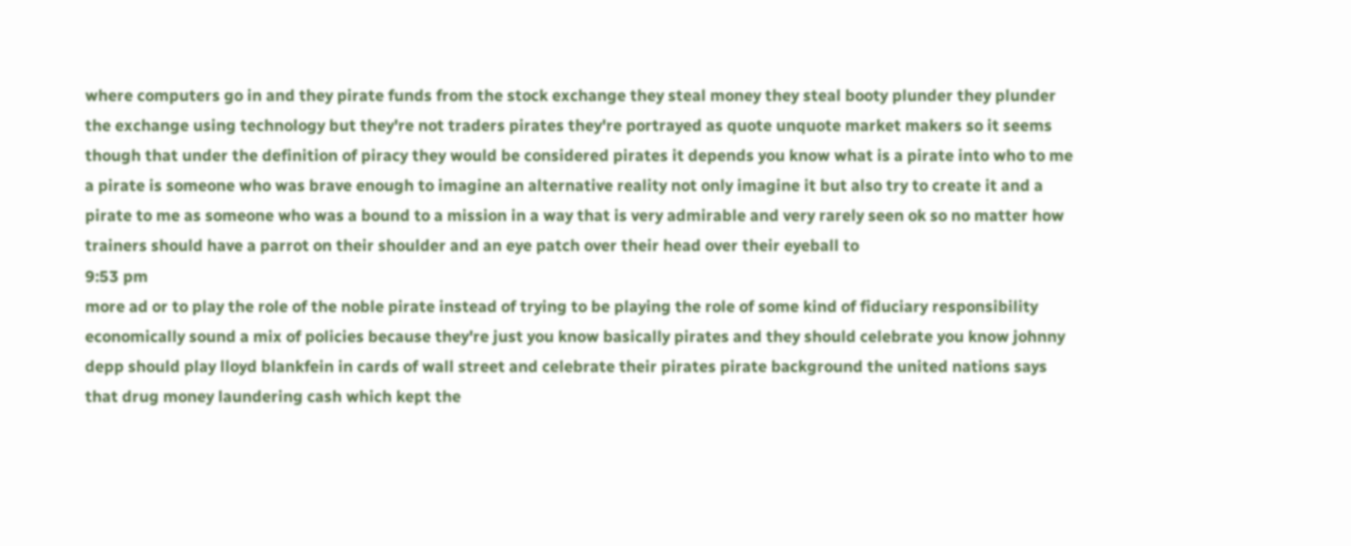where computers go in and they pirate funds from the stock exchange they steal money they steal booty plunder they plunder the exchange using technology but they're not traders pirates they're portrayed as quote unquote market makers so it seems though that under the definition of piracy they would be considered pirates it depends you know what is a pirate into who to me a pirate is someone who was brave enough to imagine an alternative reality not only imagine it but also try to create it and a pirate to me as someone who was a bound to a mission in a way that is very admirable and very rarely seen ok so no matter how trainers should have a parrot on their shoulder and an eye patch over their head over their eyeball to
9:53 pm
more ad or to play the role of the noble pirate instead of trying to be playing the role of some kind of fiduciary responsibility economically sound a mix of policies because they're just you know basically pirates and they should celebrate you know johnny depp should play lloyd blankfein in cards of wall street and celebrate their pirates pirate background the united nations says that drug money laundering cash which kept the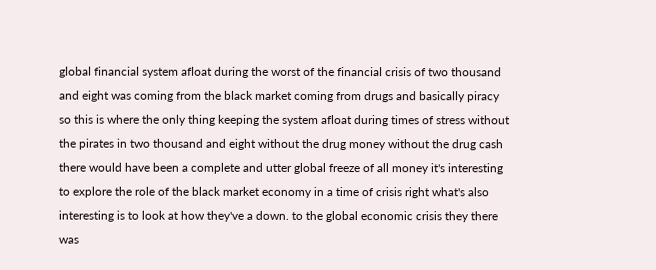global financial system afloat during the worst of the financial crisis of two thousand and eight was coming from the black market coming from drugs and basically piracy so this is where the only thing keeping the system afloat during times of stress without the pirates in two thousand and eight without the drug money without the drug cash there would have been a complete and utter global freeze of all money it's interesting to explore the role of the black market economy in a time of crisis right what's also interesting is to look at how they've a down. to the global economic crisis they there was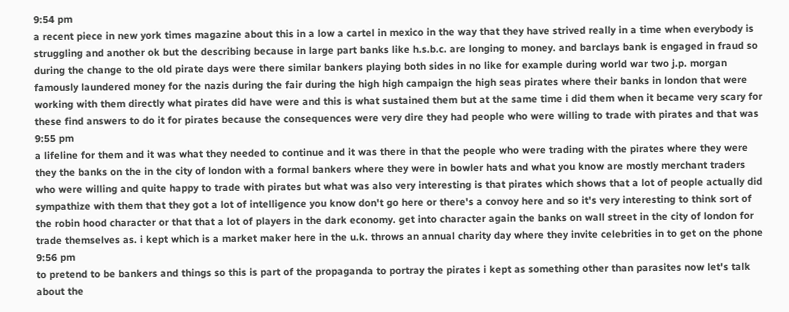9:54 pm
a recent piece in new york times magazine about this in a low a cartel in mexico in the way that they have strived really in a time when everybody is struggling and another ok but the describing because in large part banks like h.s.b.c. are longing to money. and barclays bank is engaged in fraud so during the change to the old pirate days were there similar bankers playing both sides in no like for example during world war two j.p. morgan famously laundered money for the nazis during the fair during the high high campaign the high seas pirates where their banks in london that were working with them directly what pirates did have were and this is what sustained them but at the same time i did them when it became very scary for these find answers to do it for pirates because the consequences were very dire they had people who were willing to trade with pirates and that was
9:55 pm
a lifeline for them and it was what they needed to continue and it was there in that the people who were trading with the pirates where they were they the banks on the in the city of london with a formal bankers where they were in bowler hats and what you know are mostly merchant traders who were willing and quite happy to trade with pirates but what was also very interesting is that pirates which shows that a lot of people actually did sympathize with them that they got a lot of intelligence you know don't go here or there's a convoy here and so it's very interesting to think sort of the robin hood character or that that a lot of players in the dark economy. get into character again the banks on wall street in the city of london for trade themselves as. i kept which is a market maker here in the u.k. throws an annual charity day where they invite celebrities in to get on the phone
9:56 pm
to pretend to be bankers and things so this is part of the propaganda to portray the pirates i kept as something other than parasites now let's talk about the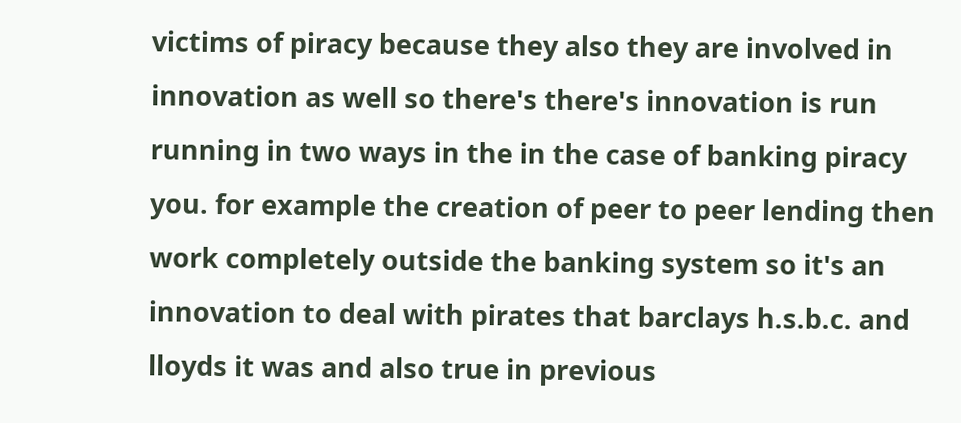victims of piracy because they also they are involved in innovation as well so there's there's innovation is run running in two ways in the in the case of banking piracy you. for example the creation of peer to peer lending then work completely outside the banking system so it's an innovation to deal with pirates that barclays h.s.b.c. and lloyds it was and also true in previous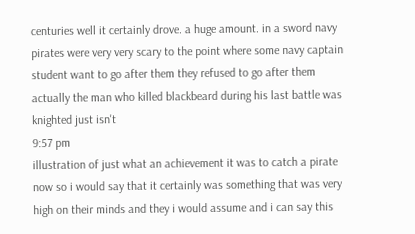centuries well it certainly drove. a huge amount. in a sword navy pirates were very very scary to the point where some navy captain student want to go after them they refused to go after them actually the man who killed blackbeard during his last battle was knighted just isn't
9:57 pm
illustration of just what an achievement it was to catch a pirate now so i would say that it certainly was something that was very high on their minds and they i would assume and i can say this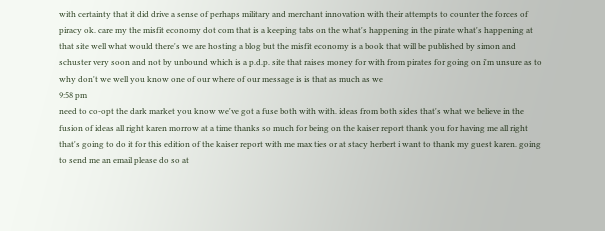with certainty that it did drive a sense of perhaps military and merchant innovation with their attempts to counter the forces of piracy ok. care my the misfit economy dot com that is a keeping tabs on the what's happening in the pirate what's happening at that site well what would there's we are hosting a blog but the misfit economy is a book that will be published by simon and schuster very soon and not by unbound which is a p.d.p. site that raises money for with from pirates for going on i'm unsure as to why don't we well you know one of our where of our message is is that as much as we
9:58 pm
need to co-opt the dark market you know we've got a fuse both with with. ideas from both sides that's what we believe in the fusion of ideas all right karen morrow at a time thanks so much for being on the kaiser report thank you for having me all right that's going to do it for this edition of the kaiser report with me max ties or at stacy herbert i want to thank my guest karen. going to send me an email please do so at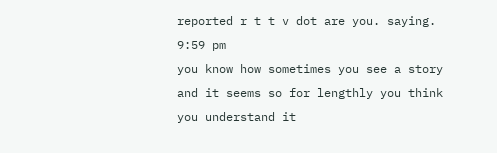reported r t t v dot are you. saying.
9:59 pm
you know how sometimes you see a story and it seems so for lengthly you think you understand it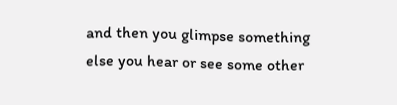and then you glimpse something else you hear or see some other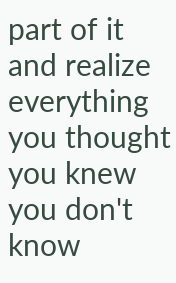part of it and realize everything you thought you knew you don't know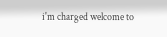i'm charged welcome to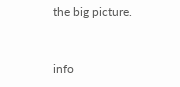the big picture.


info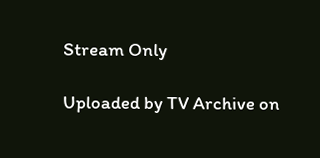Stream Only

Uploaded by TV Archive on